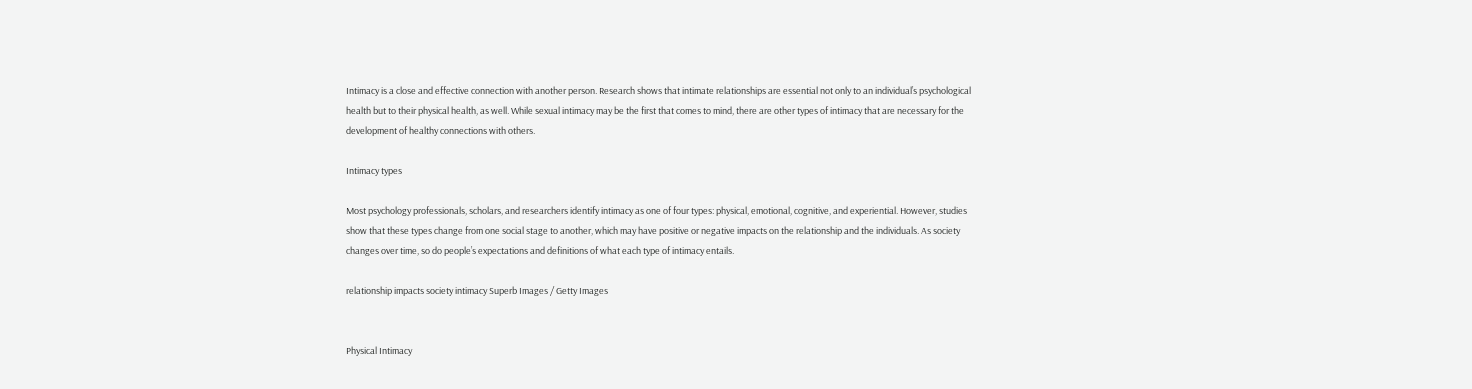Intimacy is a close and effective connection with another person. Research shows that intimate relationships are essential not only to an individual’s psychological health but to their physical health, as well. While sexual intimacy may be the first that comes to mind, there are other types of intimacy that are necessary for the development of healthy connections with others.

Intimacy types

Most psychology professionals, scholars, and researchers identify intimacy as one of four types: physical, emotional, cognitive, and experiential. However, studies show that these types change from one social stage to another, which may have positive or negative impacts on the relationship and the individuals. As society changes over time, so do people’s expectations and definitions of what each type of intimacy entails.

relationship impacts society intimacy Superb Images / Getty Images


Physical Intimacy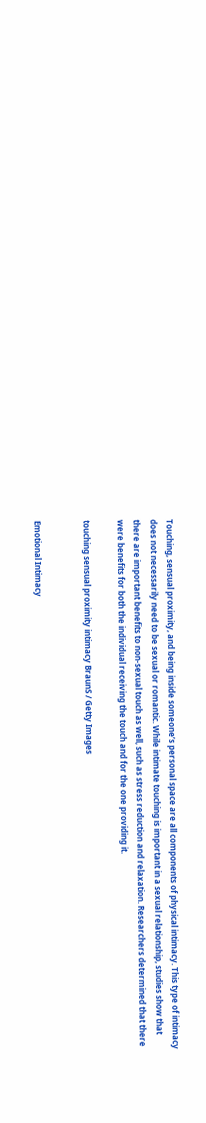Touching, sensual proximity, and being inside someone’s personal space are all components of physical intimacy. This type of intimacy does not necessarily need to be sexual or romantic. While intimate touching is important in a sexual relationship, studies show that there are important benefits to non-sexual touch as well, such as stress reduction and relaxation. Researchers determined that there were benefits for both the individual receiving the touch and for the one providing it.

touching sensual proximity intimacy BraunS / Getty Images


Emotional Intimacy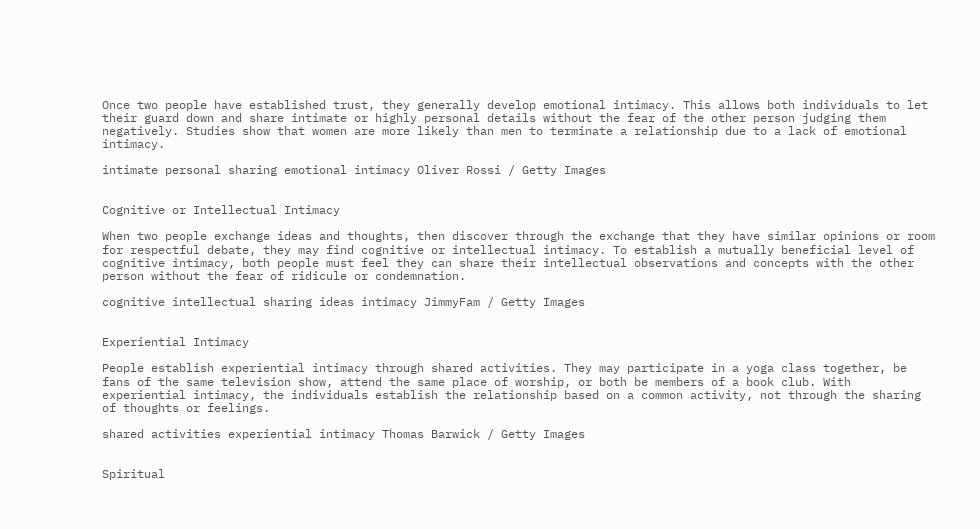Once two people have established trust, they generally develop emotional intimacy. This allows both individuals to let their guard down and share intimate or highly personal details without the fear of the other person judging them negatively. Studies show that women are more likely than men to terminate a relationship due to a lack of emotional intimacy.

intimate personal sharing emotional intimacy Oliver Rossi / Getty Images


Cognitive or Intellectual Intimacy

When two people exchange ideas and thoughts, then discover through the exchange that they have similar opinions or room for respectful debate, they may find cognitive or intellectual intimacy. To establish a mutually beneficial level of cognitive intimacy, both people must feel they can share their intellectual observations and concepts with the other person without the fear of ridicule or condemnation.

cognitive intellectual sharing ideas intimacy JimmyFam / Getty Images


Experiential Intimacy

People establish experiential intimacy through shared activities. They may participate in a yoga class together, be fans of the same television show, attend the same place of worship, or both be members of a book club. With experiential intimacy, the individuals establish the relationship based on a common activity, not through the sharing of thoughts or feelings.

shared activities experiential intimacy Thomas Barwick / Getty Images


Spiritual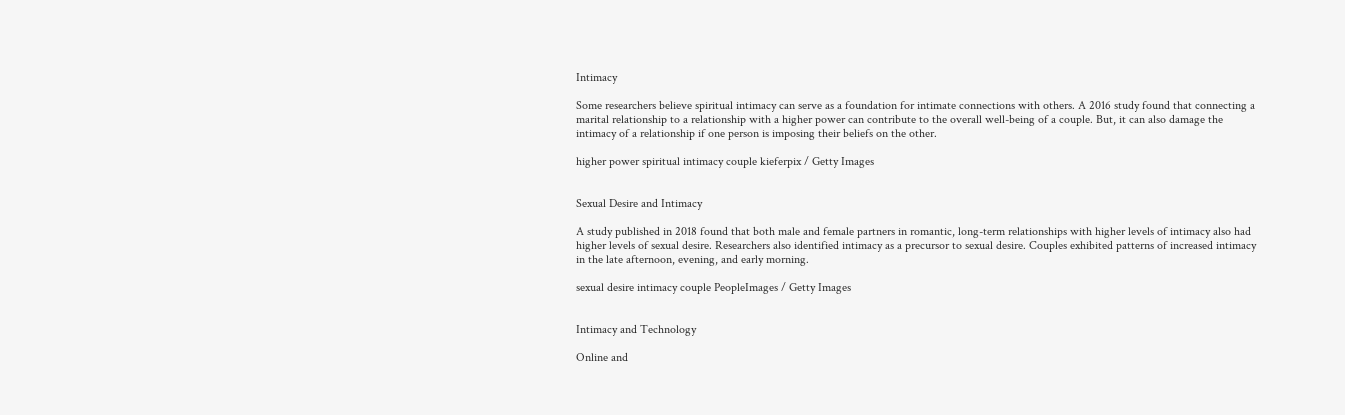Intimacy

Some researchers believe spiritual intimacy can serve as a foundation for intimate connections with others. A 2016 study found that connecting a marital relationship to a relationship with a higher power can contribute to the overall well-being of a couple. But, it can also damage the intimacy of a relationship if one person is imposing their beliefs on the other.

higher power spiritual intimacy couple kieferpix / Getty Images


Sexual Desire and Intimacy

A study published in 2018 found that both male and female partners in romantic, long-term relationships with higher levels of intimacy also had higher levels of sexual desire. Researchers also identified intimacy as a precursor to sexual desire. Couples exhibited patterns of increased intimacy in the late afternoon, evening, and early morning.

sexual desire intimacy couple PeopleImages / Getty Images


Intimacy and Technology

Online and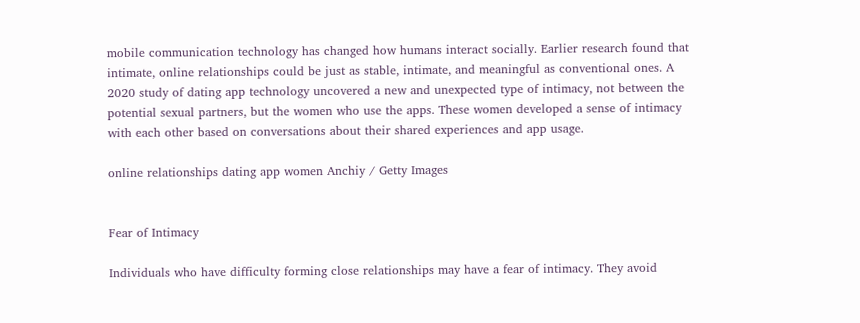mobile communication technology has changed how humans interact socially. Earlier research found that intimate, online relationships could be just as stable, intimate, and meaningful as conventional ones. A 2020 study of dating app technology uncovered a new and unexpected type of intimacy, not between the potential sexual partners, but the women who use the apps. These women developed a sense of intimacy with each other based on conversations about their shared experiences and app usage.

online relationships dating app women Anchiy / Getty Images


Fear of Intimacy

Individuals who have difficulty forming close relationships may have a fear of intimacy. They avoid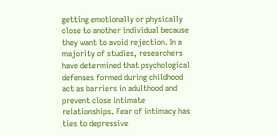getting emotionally or physically close to another individual because they want to avoid rejection. In a majority of studies, researchers have determined that psychological defenses formed during childhood act as barriers in adulthood and prevent close intimate relationships. Fear of intimacy has ties to depressive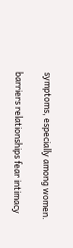symptoms, especially among women.

barriers relationships fear intimacy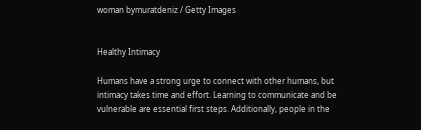woman bymuratdeniz / Getty Images


Healthy Intimacy

Humans have a strong urge to connect with other humans, but intimacy takes time and effort. Learning to communicate and be vulnerable are essential first steps. Additionally, people in the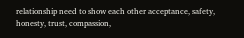relationship need to show each other acceptance, safety, honesty, trust, compassion,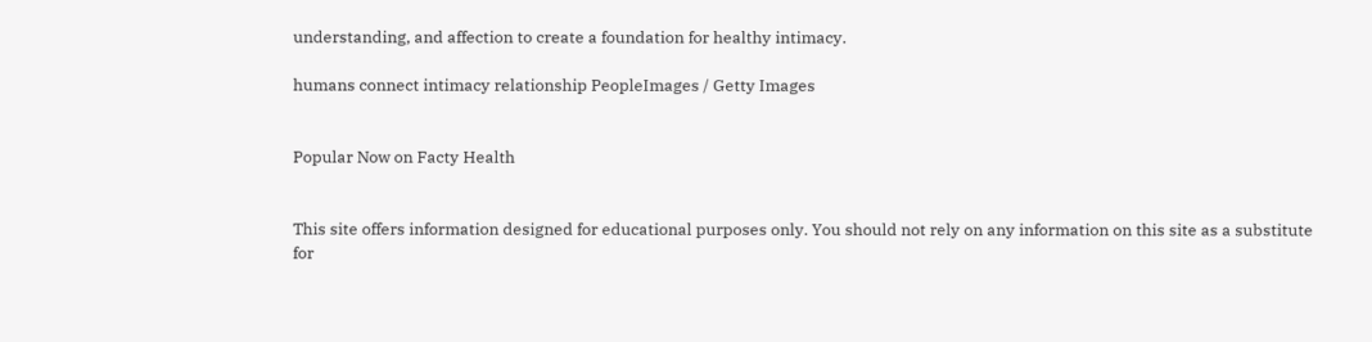understanding, and affection to create a foundation for healthy intimacy.

humans connect intimacy relationship PeopleImages / Getty Images


Popular Now on Facty Health


This site offers information designed for educational purposes only. You should not rely on any information on this site as a substitute for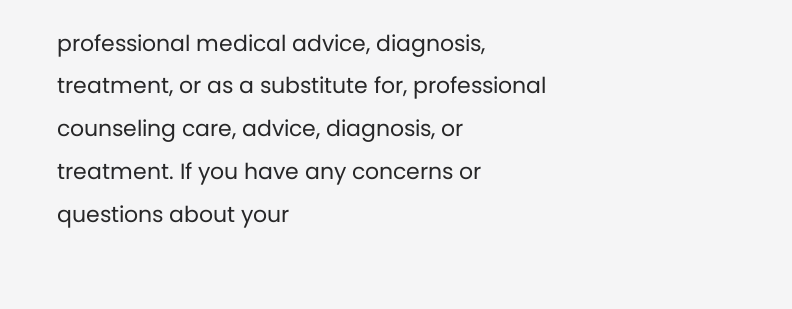professional medical advice, diagnosis, treatment, or as a substitute for, professional counseling care, advice, diagnosis, or treatment. If you have any concerns or questions about your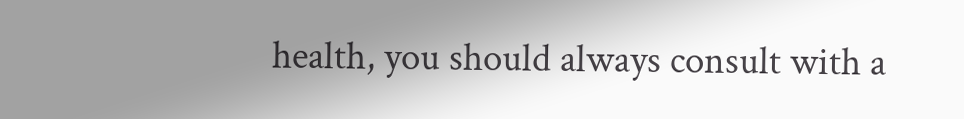health, you should always consult with a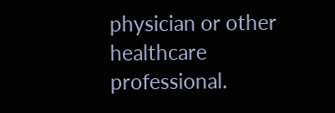physician or other healthcare professional.